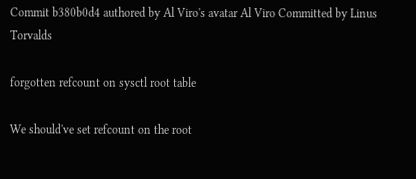Commit b380b0d4 authored by Al Viro's avatar Al Viro Committed by Linus Torvalds

forgotten refcount on sysctl root table

We should've set refcount on the root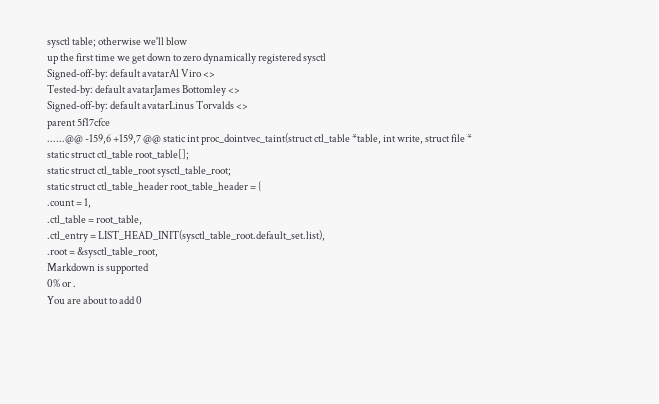sysctl table; otherwise we'll blow
up the first time we get down to zero dynamically registered sysctl
Signed-off-by: default avatarAl Viro <>
Tested-by: default avatarJames Bottomley <>
Signed-off-by: default avatarLinus Torvalds <>
parent 5f17cfce
......@@ -159,6 +159,7 @@ static int proc_dointvec_taint(struct ctl_table *table, int write, struct file *
static struct ctl_table root_table[];
static struct ctl_table_root sysctl_table_root;
static struct ctl_table_header root_table_header = {
.count = 1,
.ctl_table = root_table,
.ctl_entry = LIST_HEAD_INIT(sysctl_table_root.default_set.list),
.root = &sysctl_table_root,
Markdown is supported
0% or .
You are about to add 0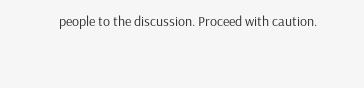people to the discussion. Proceed with caution.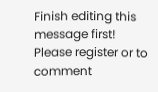Finish editing this message first!
Please register or to comment